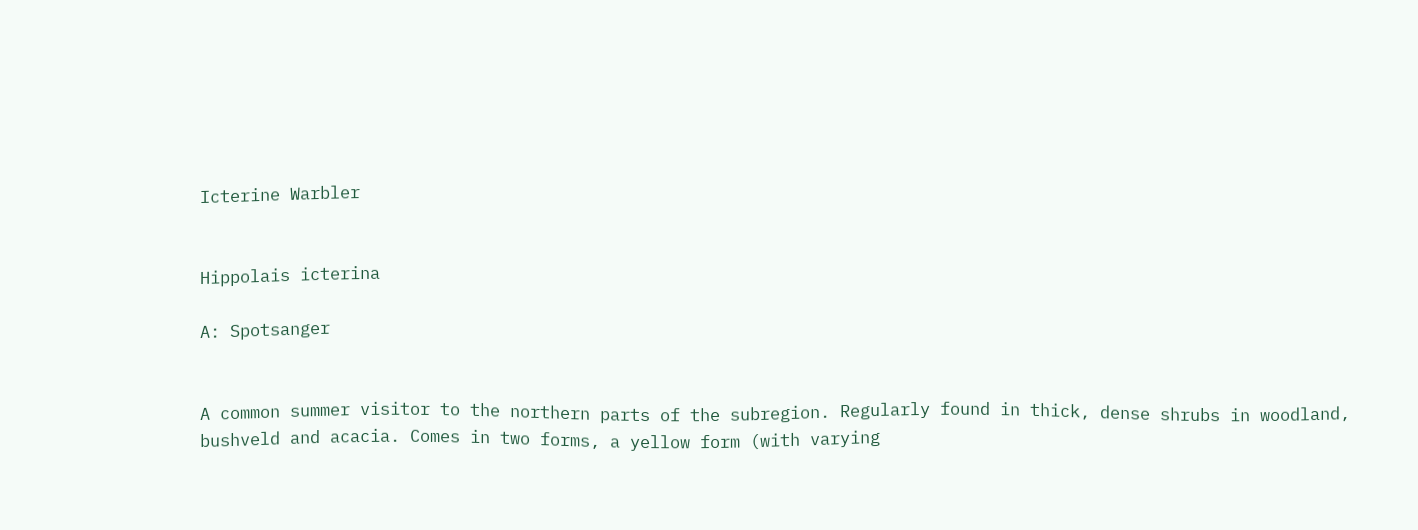Icterine Warbler


Hippolais icterina

A: Spotsanger


A common summer visitor to the northern parts of the subregion. Regularly found in thick, dense shrubs in woodland, bushveld and acacia. Comes in two forms, a yellow form (with varying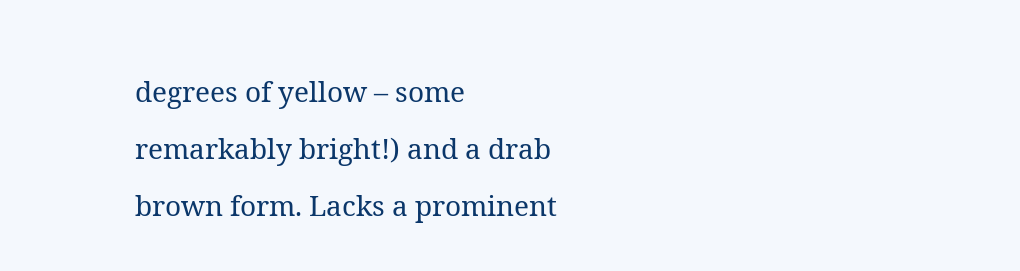degrees of yellow – some remarkably bright!) and a drab brown form. Lacks a prominent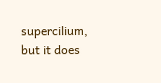supercilium, but it does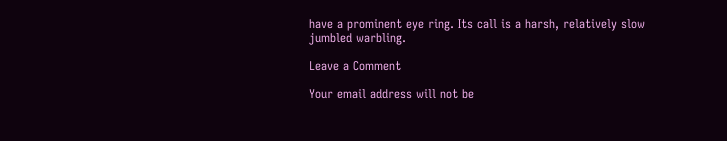have a prominent eye ring. Its call is a harsh, relatively slow jumbled warbling.

Leave a Comment

Your email address will not be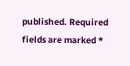published. Required fields are marked *